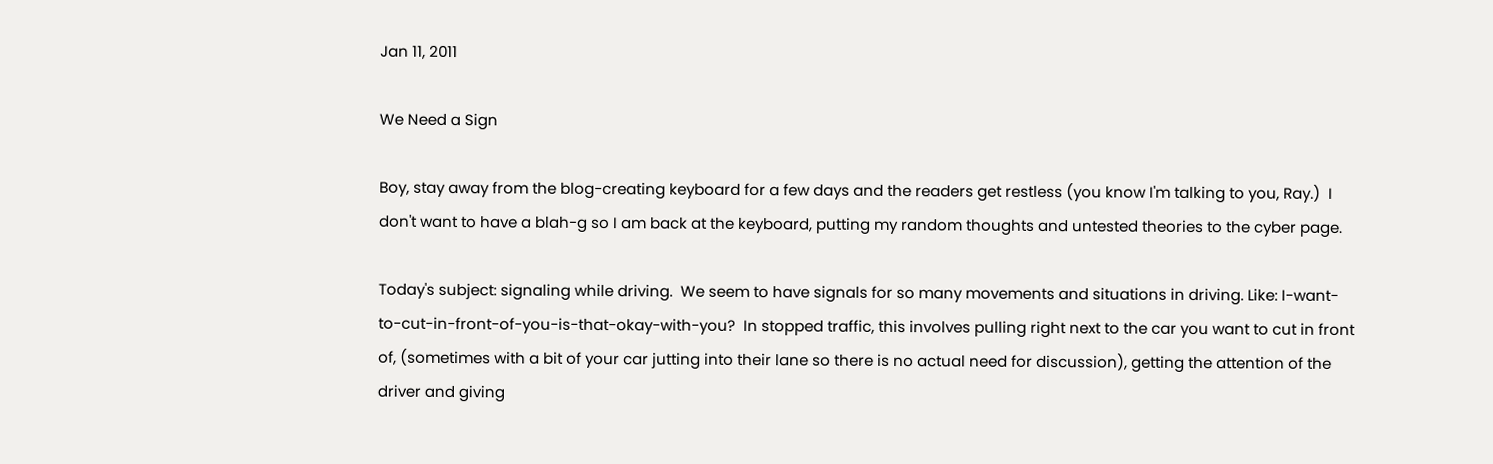Jan 11, 2011

We Need a Sign

Boy, stay away from the blog-creating keyboard for a few days and the readers get restless (you know I'm talking to you, Ray.)  I don't want to have a blah-g so I am back at the keyboard, putting my random thoughts and untested theories to the cyber page.

Today's subject: signaling while driving.  We seem to have signals for so many movements and situations in driving. Like: I-want-to-cut-in-front-of-you-is-that-okay-with-you?  In stopped traffic, this involves pulling right next to the car you want to cut in front of, (sometimes with a bit of your car jutting into their lane so there is no actual need for discussion), getting the attention of the driver and giving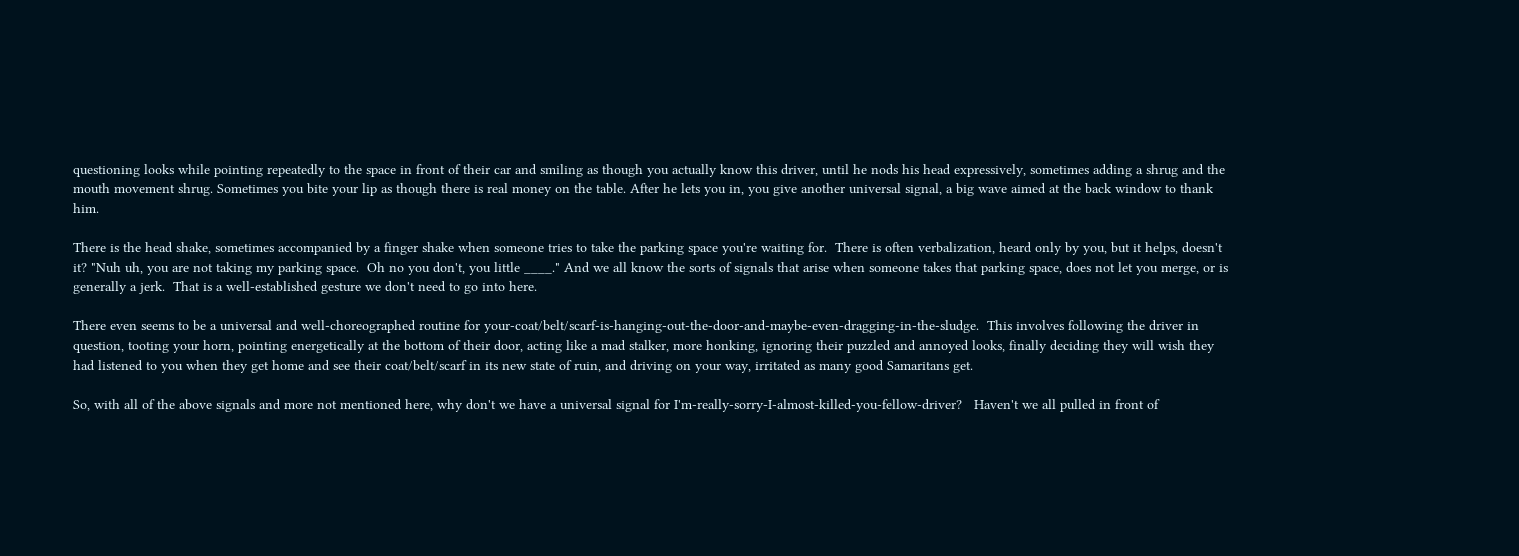questioning looks while pointing repeatedly to the space in front of their car and smiling as though you actually know this driver, until he nods his head expressively, sometimes adding a shrug and the mouth movement shrug. Sometimes you bite your lip as though there is real money on the table. After he lets you in, you give another universal signal, a big wave aimed at the back window to thank him.

There is the head shake, sometimes accompanied by a finger shake when someone tries to take the parking space you're waiting for.  There is often verbalization, heard only by you, but it helps, doesn't it? "Nuh uh, you are not taking my parking space.  Oh no you don't, you little ____." And we all know the sorts of signals that arise when someone takes that parking space, does not let you merge, or is generally a jerk.  That is a well-established gesture we don't need to go into here.

There even seems to be a universal and well-choreographed routine for your-coat/belt/scarf-is-hanging-out-the-door-and-maybe-even-dragging-in-the-sludge.  This involves following the driver in question, tooting your horn, pointing energetically at the bottom of their door, acting like a mad stalker, more honking, ignoring their puzzled and annoyed looks, finally deciding they will wish they had listened to you when they get home and see their coat/belt/scarf in its new state of ruin, and driving on your way, irritated as many good Samaritans get.

So, with all of the above signals and more not mentioned here, why don't we have a universal signal for I'm-really-sorry-I-almost-killed-you-fellow-driver?   Haven't we all pulled in front of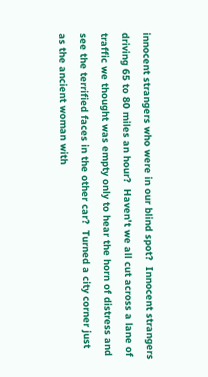innocent strangers who were in our blind spot?  Innocent strangers driving 65 to 80 miles an hour?  Haven't we all cut across a lane of traffic we thought was empty only to hear the horn of distress and see the terrified faces in the other car?  Turned a city corner just as the ancient woman with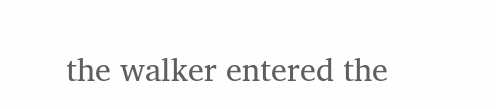the walker entered the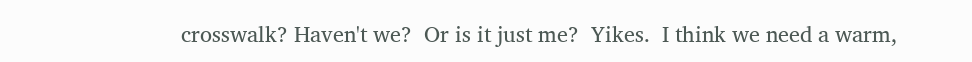crosswalk? Haven't we?  Or is it just me?  Yikes.  I think we need a warm,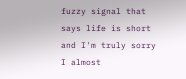fuzzy signal that says life is short and I'm truly sorry I almost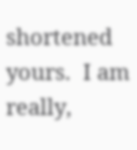shortened yours.  I am really,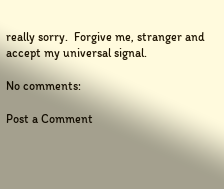really sorry.  Forgive me, stranger and accept my universal signal.

No comments:

Post a Comment